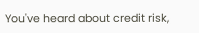You've heard about credit risk,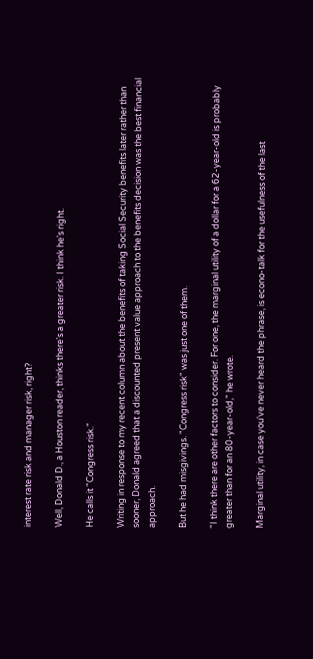interest rate risk and manager risk, right?

Well, Donald D., a Houston reader, thinks there's a greater risk. I think he's right.

He calls it "Congress risk."

Writing in response to my recent column about the benefits of taking Social Security benefits later rather than sooner, Donald agreed that a discounted present value approach to the benefits decision was the best financial approach.

But he had misgivings. "Congress risk" was just one of them.

"I think there are other factors to consider. For one, the marginal utility of a dollar for a 62-year-old is probably greater than for an 80-year-old," he wrote.

Marginal utility, in case you've never heard the phrase, is econo-talk for the usefulness of the last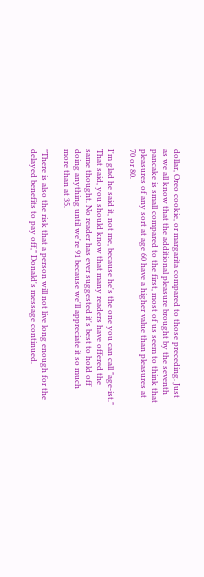dollar, Oreo cookie, or margarita compared to those preceding. Just as we all know that the additional pleasure brought by the seventh pancake is small compared to the first, most of us seem to think that pleasures of any sort at age 60 have a higher value than pleasures at 70 or 80.

I'm glad he said it, not me, because he's the one you can call "age-ist." That said, you should know that many readers have offered the same thought. No reader has ever suggested it's best to hold off doing anything until we're 91 because we'll appreciate it so much more than at 35.

"There is also the risk that a person will not live long enough for the delayed benefits to pay off," Donald's message continued.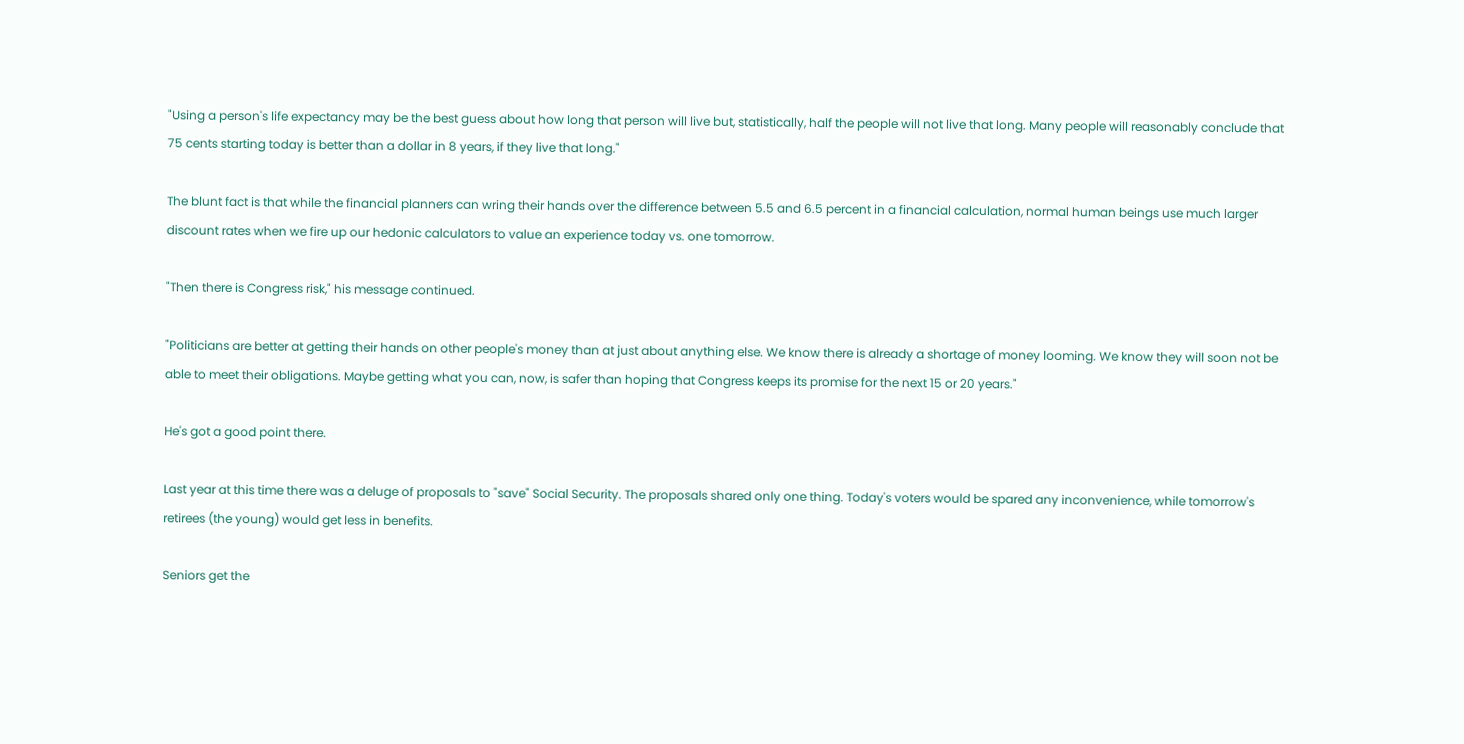"Using a person's life expectancy may be the best guess about how long that person will live but, statistically, half the people will not live that long. Many people will reasonably conclude that 75 cents starting today is better than a dollar in 8 years, if they live that long."

The blunt fact is that while the financial planners can wring their hands over the difference between 5.5 and 6.5 percent in a financial calculation, normal human beings use much larger discount rates when we fire up our hedonic calculators to value an experience today vs. one tomorrow.

"Then there is Congress risk," his message continued.

"Politicians are better at getting their hands on other people's money than at just about anything else. We know there is already a shortage of money looming. We know they will soon not be able to meet their obligations. Maybe getting what you can, now, is safer than hoping that Congress keeps its promise for the next 15 or 20 years."

He's got a good point there.

Last year at this time there was a deluge of proposals to "save" Social Security. The proposals shared only one thing. Today's voters would be spared any inconvenience, while tomorrow's retirees (the young) would get less in benefits.

Seniors get the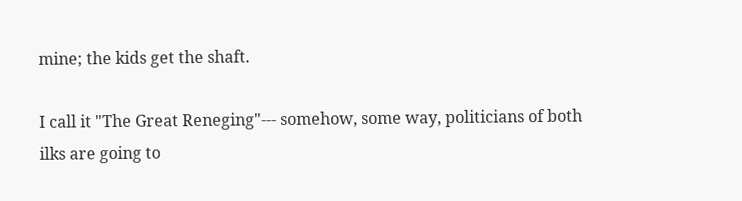mine; the kids get the shaft.

I call it "The Great Reneging"--- somehow, some way, politicians of both ilks are going to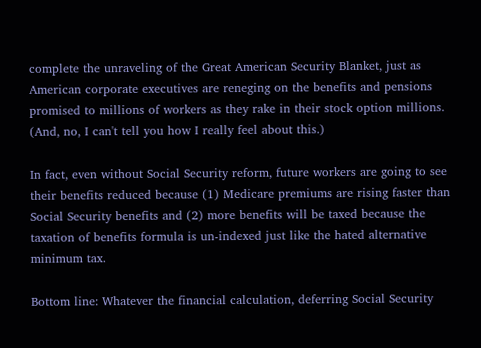complete the unraveling of the Great American Security Blanket, just as American corporate executives are reneging on the benefits and pensions promised to millions of workers as they rake in their stock option millions. (And, no, I can't tell you how I really feel about this.)

In fact, even without Social Security reform, future workers are going to see their benefits reduced because (1) Medicare premiums are rising faster than Social Security benefits and (2) more benefits will be taxed because the taxation of benefits formula is un-indexed just like the hated alternative minimum tax.

Bottom line: Whatever the financial calculation, deferring Social Security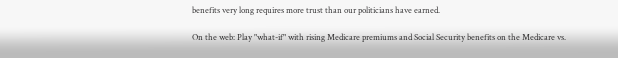benefits very long requires more trust than our politicians have earned.

On the web: Play "what-if" with rising Medicare premiums and Social Security benefits on the Medicare vs.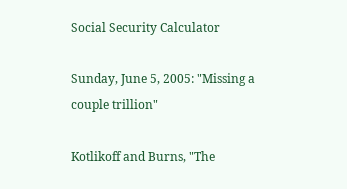Social Security Calculator

Sunday, June 5, 2005: "Missing a couple trillion"

Kotlikoff and Burns, "The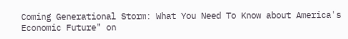Coming Generational Storm: What You Need To Know about America's Economic Future" on